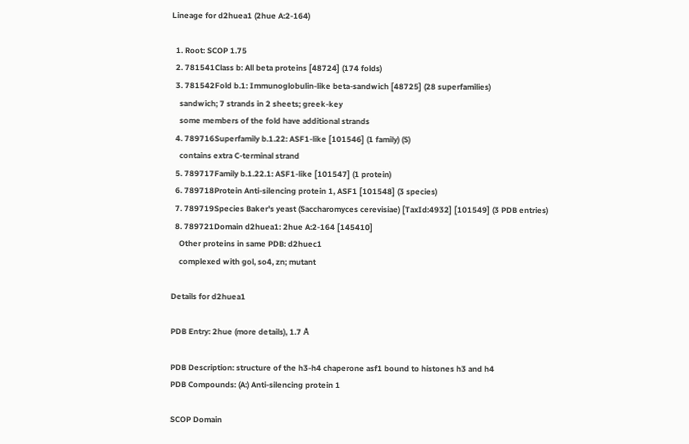Lineage for d2huea1 (2hue A:2-164)

  1. Root: SCOP 1.75
  2. 781541Class b: All beta proteins [48724] (174 folds)
  3. 781542Fold b.1: Immunoglobulin-like beta-sandwich [48725] (28 superfamilies)
    sandwich; 7 strands in 2 sheets; greek-key
    some members of the fold have additional strands
  4. 789716Superfamily b.1.22: ASF1-like [101546] (1 family) (S)
    contains extra C-terminal strand
  5. 789717Family b.1.22.1: ASF1-like [101547] (1 protein)
  6. 789718Protein Anti-silencing protein 1, ASF1 [101548] (3 species)
  7. 789719Species Baker's yeast (Saccharomyces cerevisiae) [TaxId:4932] [101549] (3 PDB entries)
  8. 789721Domain d2huea1: 2hue A:2-164 [145410]
    Other proteins in same PDB: d2huec1
    complexed with gol, so4, zn; mutant

Details for d2huea1

PDB Entry: 2hue (more details), 1.7 Å

PDB Description: structure of the h3-h4 chaperone asf1 bound to histones h3 and h4
PDB Compounds: (A:) Anti-silencing protein 1

SCOP Domain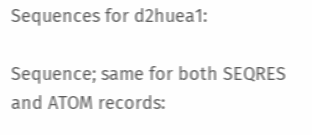Sequences for d2huea1:

Sequence; same for both SEQRES and ATOM records: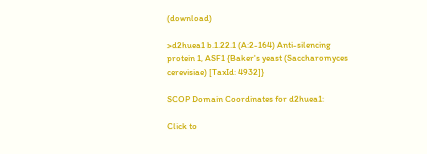(download)

>d2huea1 b.1.22.1 (A:2-164) Anti-silencing protein 1, ASF1 {Baker's yeast (Saccharomyces cerevisiae) [TaxId: 4932]}

SCOP Domain Coordinates for d2huea1:

Click to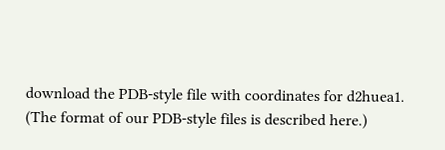download the PDB-style file with coordinates for d2huea1.
(The format of our PDB-style files is described here.)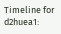Timeline for d2huea1: